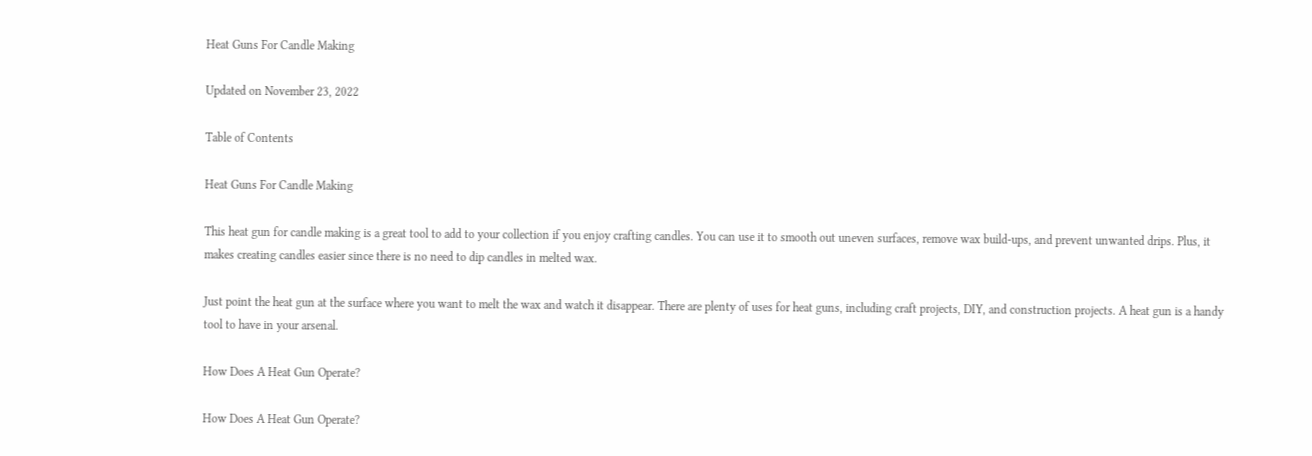Heat Guns For Candle Making

Updated on November 23, 2022

Table of Contents

Heat Guns For Candle Making

This heat gun for candle making is a great tool to add to your collection if you enjoy crafting candles. You can use it to smooth out uneven surfaces, remove wax build-ups, and prevent unwanted drips. Plus, it makes creating candles easier since there is no need to dip candles in melted wax.

Just point the heat gun at the surface where you want to melt the wax and watch it disappear. There are plenty of uses for heat guns, including craft projects, DIY, and construction projects. A heat gun is a handy tool to have in your arsenal.

How Does A Heat Gun Operate?

How Does A Heat Gun Operate?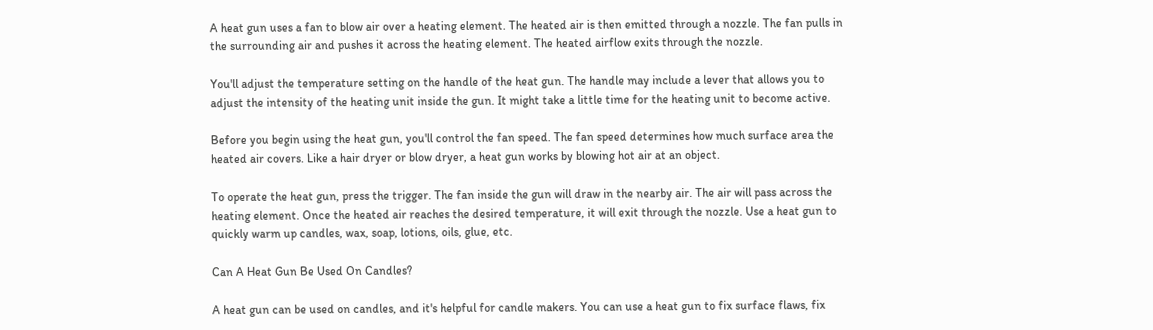A heat gun uses a fan to blow air over a heating element. The heated air is then emitted through a nozzle. The fan pulls in the surrounding air and pushes it across the heating element. The heated airflow exits through the nozzle.

You'll adjust the temperature setting on the handle of the heat gun. The handle may include a lever that allows you to adjust the intensity of the heating unit inside the gun. It might take a little time for the heating unit to become active.

Before you begin using the heat gun, you'll control the fan speed. The fan speed determines how much surface area the heated air covers. Like a hair dryer or blow dryer, a heat gun works by blowing hot air at an object.

To operate the heat gun, press the trigger. The fan inside the gun will draw in the nearby air. The air will pass across the heating element. Once the heated air reaches the desired temperature, it will exit through the nozzle. Use a heat gun to quickly warm up candles, wax, soap, lotions, oils, glue, etc.

Can A Heat Gun Be Used On Candles?

A heat gun can be used on candles, and it's helpful for candle makers. You can use a heat gun to fix surface flaws, fix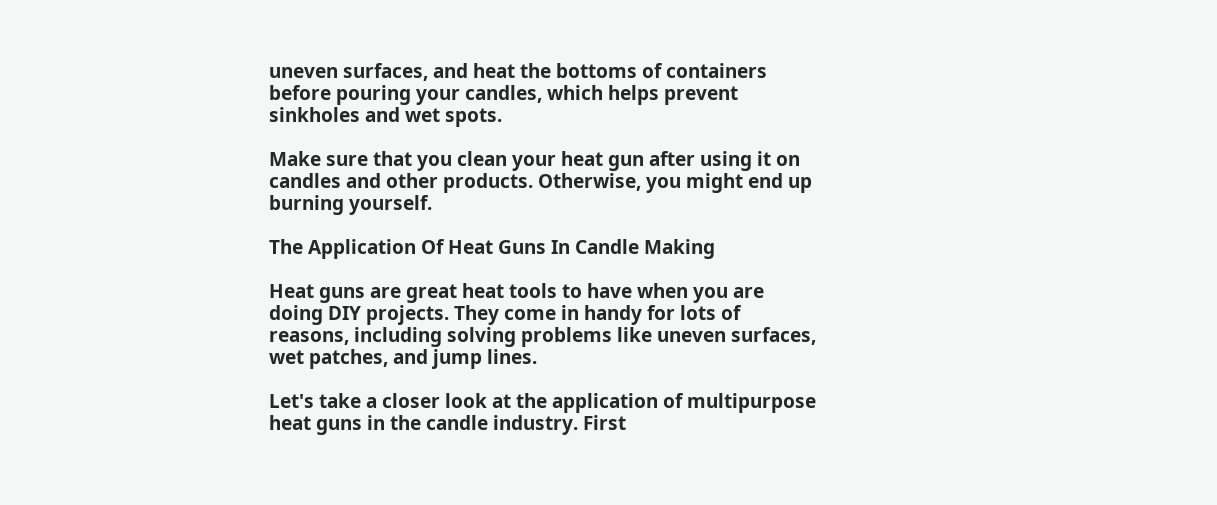uneven surfaces, and heat the bottoms of containers before pouring your candles, which helps prevent sinkholes and wet spots.

Make sure that you clean your heat gun after using it on candles and other products. Otherwise, you might end up burning yourself.

The Application Of Heat Guns In Candle Making

Heat guns are great heat tools to have when you are doing DIY projects. They come in handy for lots of reasons, including solving problems like uneven surfaces, wet patches, and jump lines.

Let's take a closer look at the application of multipurpose heat guns in the candle industry. First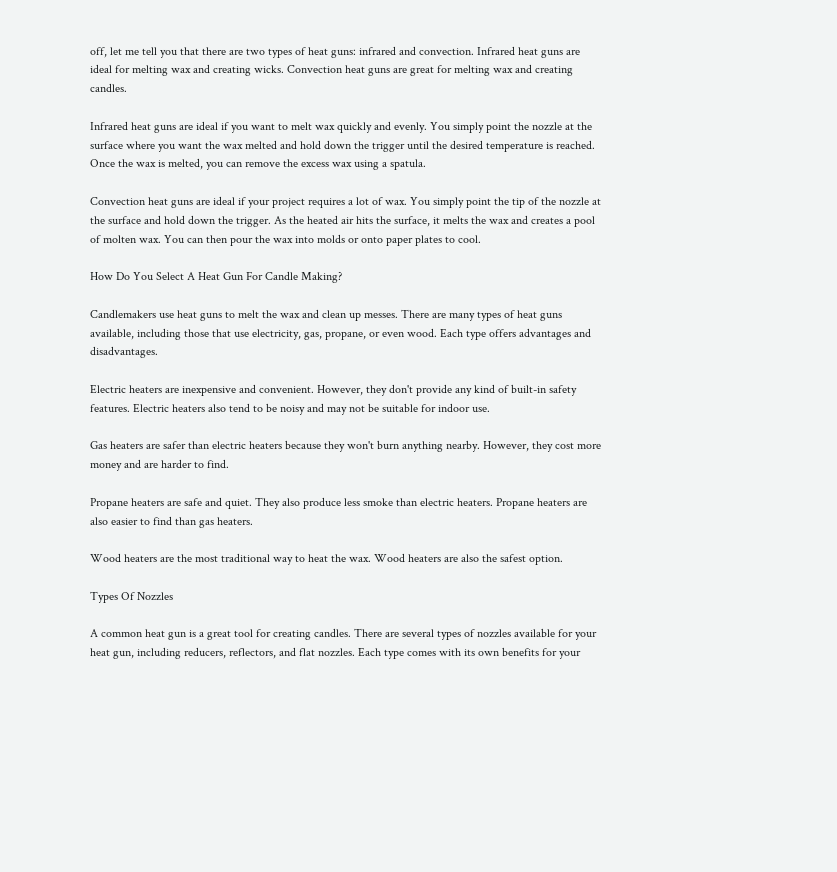off, let me tell you that there are two types of heat guns: infrared and convection. Infrared heat guns are ideal for melting wax and creating wicks. Convection heat guns are great for melting wax and creating candles.

Infrared heat guns are ideal if you want to melt wax quickly and evenly. You simply point the nozzle at the surface where you want the wax melted and hold down the trigger until the desired temperature is reached. Once the wax is melted, you can remove the excess wax using a spatula.

Convection heat guns are ideal if your project requires a lot of wax. You simply point the tip of the nozzle at the surface and hold down the trigger. As the heated air hits the surface, it melts the wax and creates a pool of molten wax. You can then pour the wax into molds or onto paper plates to cool.

How Do You Select A Heat Gun For Candle Making?

Candlemakers use heat guns to melt the wax and clean up messes. There are many types of heat guns available, including those that use electricity, gas, propane, or even wood. Each type offers advantages and disadvantages.

Electric heaters are inexpensive and convenient. However, they don't provide any kind of built-in safety features. Electric heaters also tend to be noisy and may not be suitable for indoor use.

Gas heaters are safer than electric heaters because they won't burn anything nearby. However, they cost more money and are harder to find.

Propane heaters are safe and quiet. They also produce less smoke than electric heaters. Propane heaters are also easier to find than gas heaters.

Wood heaters are the most traditional way to heat the wax. Wood heaters are also the safest option.

Types Of Nozzles

A common heat gun is a great tool for creating candles. There are several types of nozzles available for your heat gun, including reducers, reflectors, and flat nozzles. Each type comes with its own benefits for your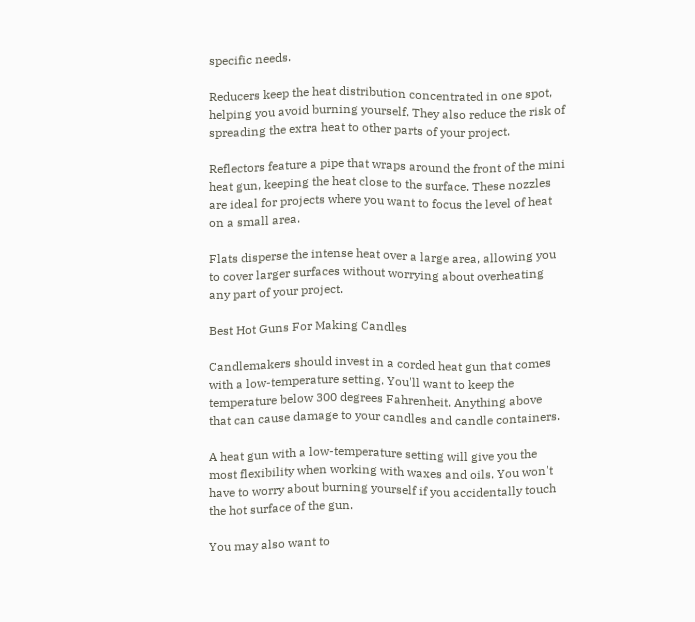specific needs.

Reducers keep the heat distribution concentrated in one spot, helping you avoid burning yourself. They also reduce the risk of spreading the extra heat to other parts of your project.

Reflectors feature a pipe that wraps around the front of the mini heat gun, keeping the heat close to the surface. These nozzles are ideal for projects where you want to focus the level of heat on a small area.

Flats disperse the intense heat over a large area, allowing you to cover larger surfaces without worrying about overheating any part of your project.

Best Hot Guns For Making Candles

Candlemakers should invest in a corded heat gun that comes with a low-temperature setting. You'll want to keep the temperature below 300 degrees Fahrenheit. Anything above that can cause damage to your candles and candle containers.

A heat gun with a low-temperature setting will give you the most flexibility when working with waxes and oils. You won't have to worry about burning yourself if you accidentally touch the hot surface of the gun.

You may also want to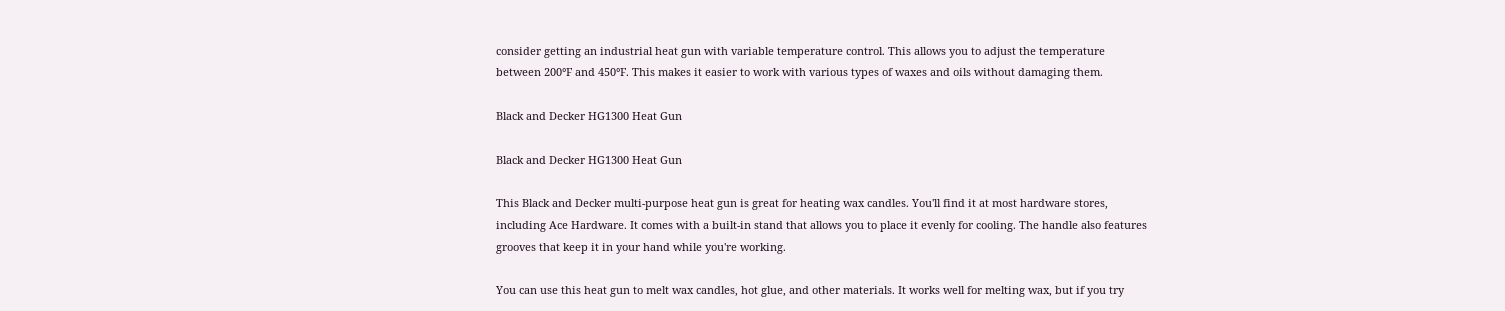consider getting an industrial heat gun with variable temperature control. This allows you to adjust the temperature between 200°F and 450°F. This makes it easier to work with various types of waxes and oils without damaging them.

Black and Decker HG1300 Heat Gun

Black and Decker HG1300 Heat Gun

This Black and Decker multi-purpose heat gun is great for heating wax candles. You'll find it at most hardware stores, including Ace Hardware. It comes with a built-in stand that allows you to place it evenly for cooling. The handle also features grooves that keep it in your hand while you're working.

You can use this heat gun to melt wax candles, hot glue, and other materials. It works well for melting wax, but if you try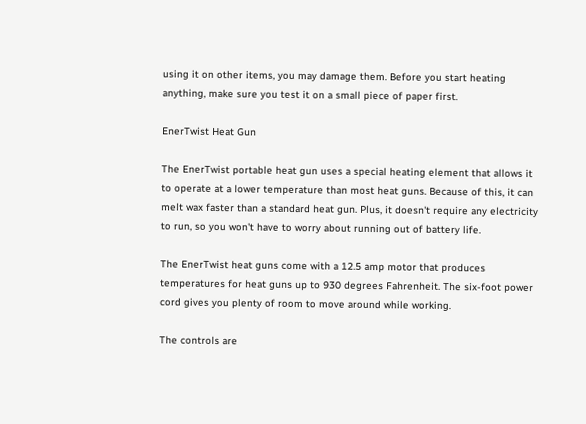using it on other items, you may damage them. Before you start heating anything, make sure you test it on a small piece of paper first.

EnerTwist Heat Gun

The EnerTwist portable heat gun uses a special heating element that allows it to operate at a lower temperature than most heat guns. Because of this, it can melt wax faster than a standard heat gun. Plus, it doesn't require any electricity to run, so you won't have to worry about running out of battery life.

The EnerTwist heat guns come with a 12.5 amp motor that produces temperatures for heat guns up to 930 degrees Fahrenheit. The six-foot power cord gives you plenty of room to move around while working.

The controls are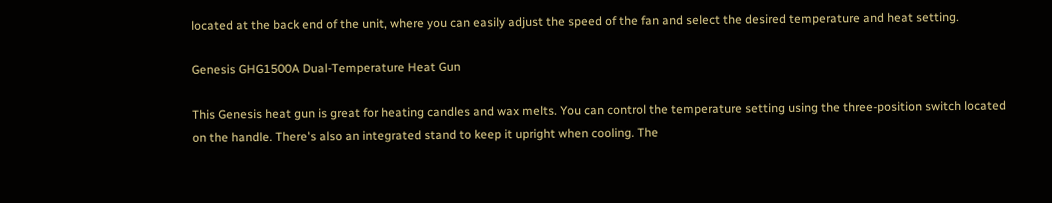located at the back end of the unit, where you can easily adjust the speed of the fan and select the desired temperature and heat setting.

Genesis GHG1500A Dual-Temperature Heat Gun

This Genesis heat gun is great for heating candles and wax melts. You can control the temperature setting using the three-position switch located on the handle. There's also an integrated stand to keep it upright when cooling. The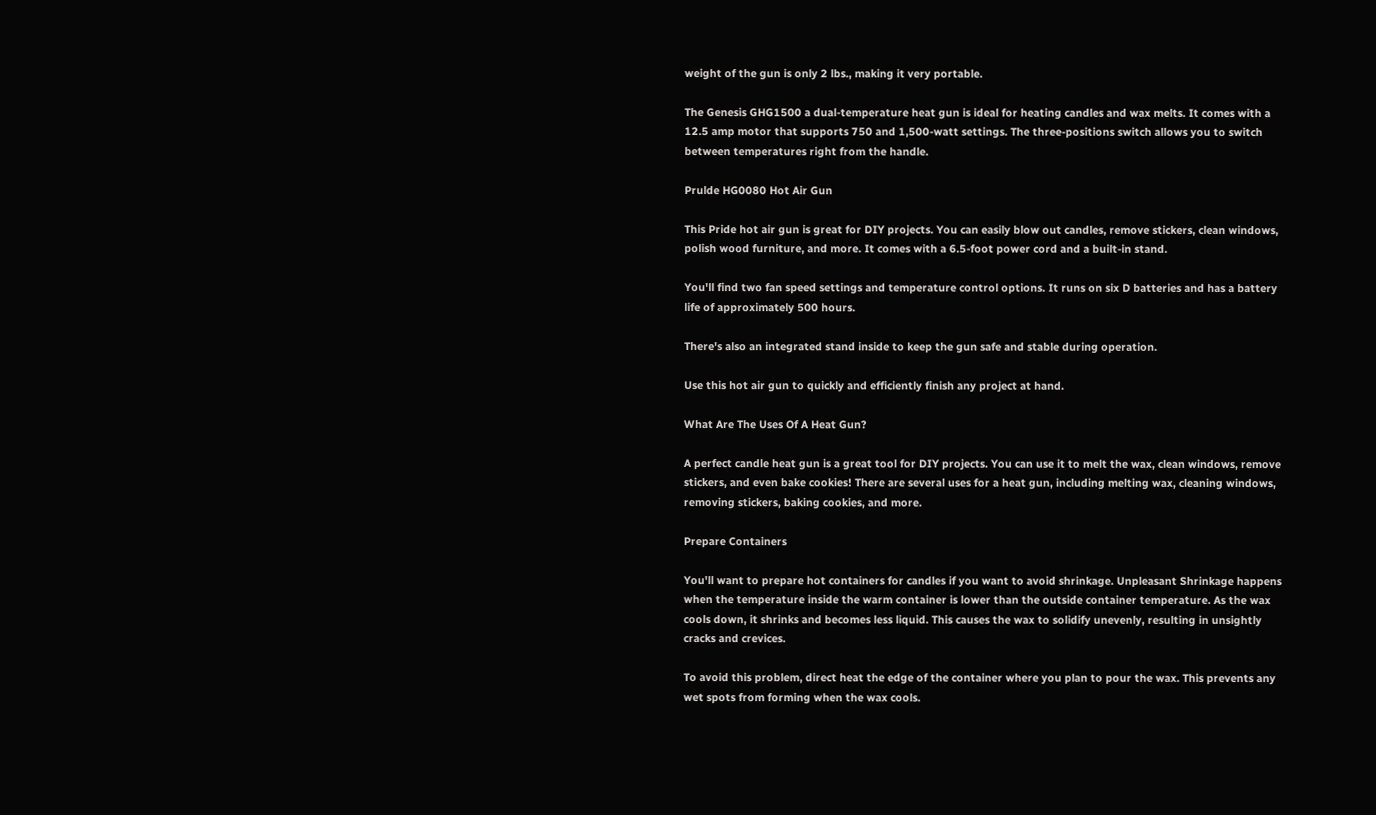weight of the gun is only 2 lbs., making it very portable.

The Genesis GHG1500 a dual-temperature heat gun is ideal for heating candles and wax melts. It comes with a 12.5 amp motor that supports 750 and 1,500-watt settings. The three-positions switch allows you to switch between temperatures right from the handle.

Prulde HG0080 Hot Air Gun

This Pride hot air gun is great for DIY projects. You can easily blow out candles, remove stickers, clean windows, polish wood furniture, and more. It comes with a 6.5-foot power cord and a built-in stand.

You'll find two fan speed settings and temperature control options. It runs on six D batteries and has a battery life of approximately 500 hours.

There's also an integrated stand inside to keep the gun safe and stable during operation.

Use this hot air gun to quickly and efficiently finish any project at hand.

What Are The Uses Of A Heat Gun?

A perfect candle heat gun is a great tool for DIY projects. You can use it to melt the wax, clean windows, remove stickers, and even bake cookies! There are several uses for a heat gun, including melting wax, cleaning windows, removing stickers, baking cookies, and more.

Prepare Containers

You'll want to prepare hot containers for candles if you want to avoid shrinkage. Unpleasant Shrinkage happens when the temperature inside the warm container is lower than the outside container temperature. As the wax cools down, it shrinks and becomes less liquid. This causes the wax to solidify unevenly, resulting in unsightly cracks and crevices.

To avoid this problem, direct heat the edge of the container where you plan to pour the wax. This prevents any wet spots from forming when the wax cools.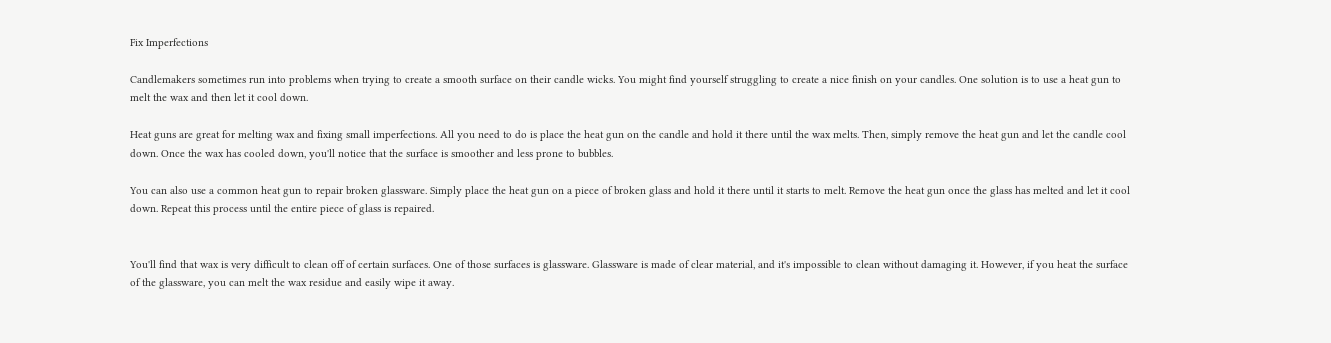Fix Imperfections

Candlemakers sometimes run into problems when trying to create a smooth surface on their candle wicks. You might find yourself struggling to create a nice finish on your candles. One solution is to use a heat gun to melt the wax and then let it cool down.

Heat guns are great for melting wax and fixing small imperfections. All you need to do is place the heat gun on the candle and hold it there until the wax melts. Then, simply remove the heat gun and let the candle cool down. Once the wax has cooled down, you'll notice that the surface is smoother and less prone to bubbles.

You can also use a common heat gun to repair broken glassware. Simply place the heat gun on a piece of broken glass and hold it there until it starts to melt. Remove the heat gun once the glass has melted and let it cool down. Repeat this process until the entire piece of glass is repaired.


You'll find that wax is very difficult to clean off of certain surfaces. One of those surfaces is glassware. Glassware is made of clear material, and it's impossible to clean without damaging it. However, if you heat the surface of the glassware, you can melt the wax residue and easily wipe it away.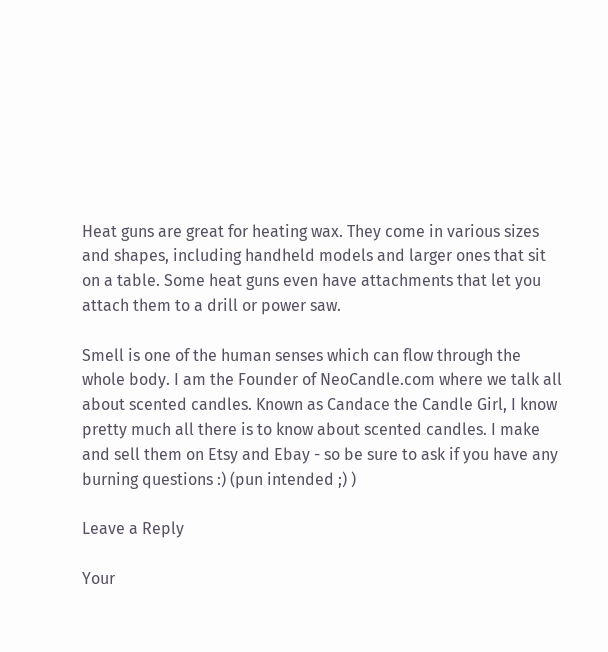Heat guns are great for heating wax. They come in various sizes and shapes, including handheld models and larger ones that sit on a table. Some heat guns even have attachments that let you attach them to a drill or power saw.

Smell is one of the human senses which can flow through the whole body. I am the Founder of NeoCandle.com where we talk all about scented candles. Known as Candace the Candle Girl, I know pretty much all there is to know about scented candles. I make and sell them on Etsy and Ebay - so be sure to ask if you have any burning questions :) (pun intended ;) )

Leave a Reply

Your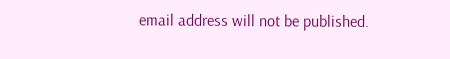email address will not be published.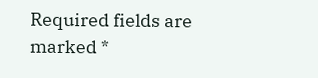Required fields are marked *